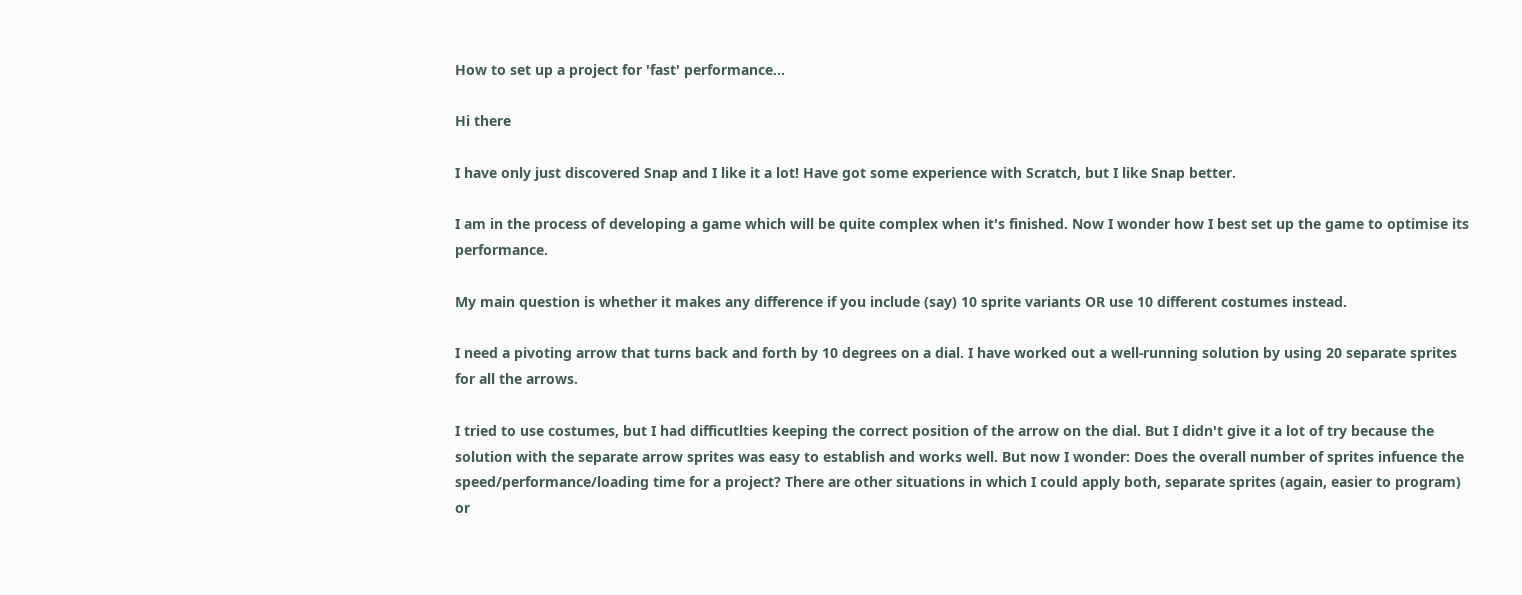How to set up a project for 'fast' performance...

Hi there

I have only just discovered Snap and I like it a lot! Have got some experience with Scratch, but I like Snap better.

I am in the process of developing a game which will be quite complex when it's finished. Now I wonder how I best set up the game to optimise its performance.

My main question is whether it makes any difference if you include (say) 10 sprite variants OR use 10 different costumes instead.

I need a pivoting arrow that turns back and forth by 10 degrees on a dial. I have worked out a well-running solution by using 20 separate sprites for all the arrows.

I tried to use costumes, but I had difficutlties keeping the correct position of the arrow on the dial. But I didn't give it a lot of try because the solution with the separate arrow sprites was easy to establish and works well. But now I wonder: Does the overall number of sprites infuence the speed/performance/loading time for a project? There are other situations in which I could apply both, separate sprites (again, easier to program) or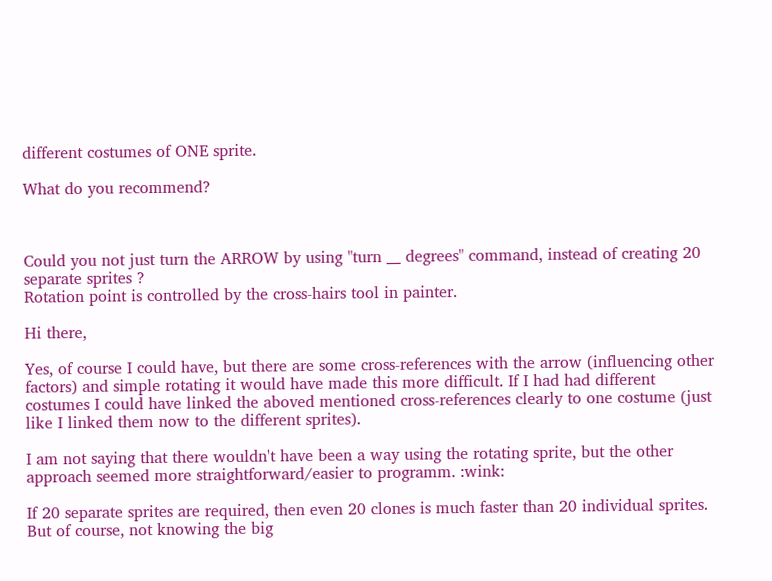different costumes of ONE sprite.

What do you recommend?



Could you not just turn the ARROW by using "turn __ degrees" command, instead of creating 20 separate sprites ?
Rotation point is controlled by the cross-hairs tool in painter.

Hi there,

Yes, of course I could have, but there are some cross-references with the arrow (influencing other factors) and simple rotating it would have made this more difficult. If I had had different costumes I could have linked the aboved mentioned cross-references clearly to one costume (just like I linked them now to the different sprites).

I am not saying that there wouldn't have been a way using the rotating sprite, but the other approach seemed more straightforward/easier to programm. :wink:

If 20 separate sprites are required, then even 20 clones is much faster than 20 individual sprites. But of course, not knowing the big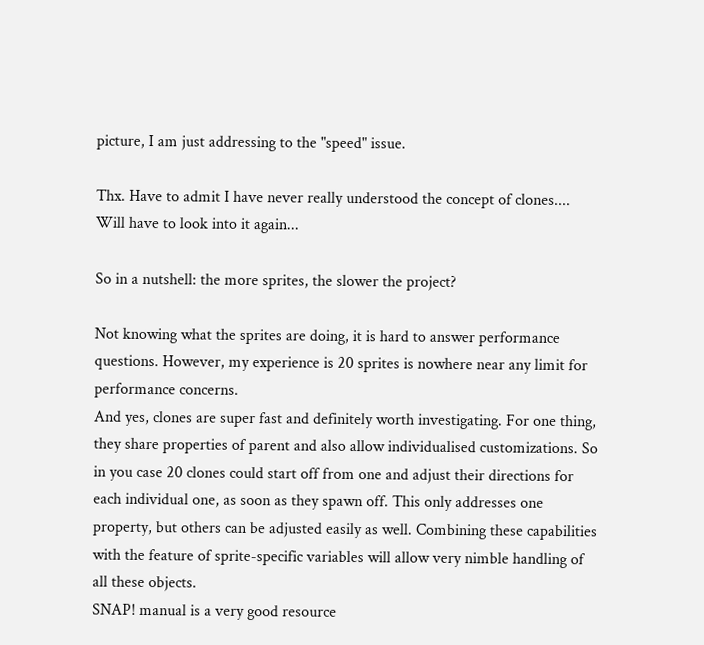picture, I am just addressing to the "speed" issue.

Thx. Have to admit I have never really understood the concept of clones.... Will have to look into it again...

So in a nutshell: the more sprites, the slower the project?

Not knowing what the sprites are doing, it is hard to answer performance questions. However, my experience is 20 sprites is nowhere near any limit for performance concerns.
And yes, clones are super fast and definitely worth investigating. For one thing, they share properties of parent and also allow individualised customizations. So in you case 20 clones could start off from one and adjust their directions for each individual one, as soon as they spawn off. This only addresses one property, but others can be adjusted easily as well. Combining these capabilities with the feature of sprite-specific variables will allow very nimble handling of all these objects.
SNAP! manual is a very good resource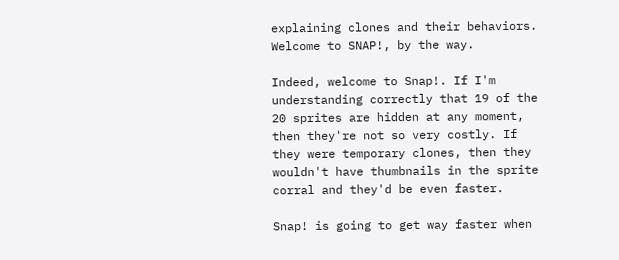explaining clones and their behaviors.
Welcome to SNAP!, by the way.

Indeed, welcome to Snap!. If I'm understanding correctly that 19 of the 20 sprites are hidden at any moment, then they're not so very costly. If they were temporary clones, then they wouldn't have thumbnails in the sprite corral and they'd be even faster.

Snap! is going to get way faster when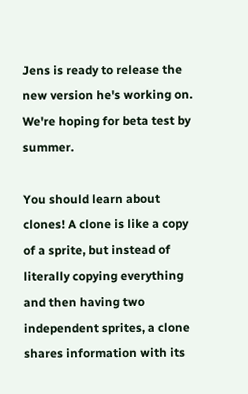Jens is ready to release the new version he's working on. We're hoping for beta test by summer.

You should learn about clones! A clone is like a copy of a sprite, but instead of literally copying everything and then having two independent sprites, a clone shares information with its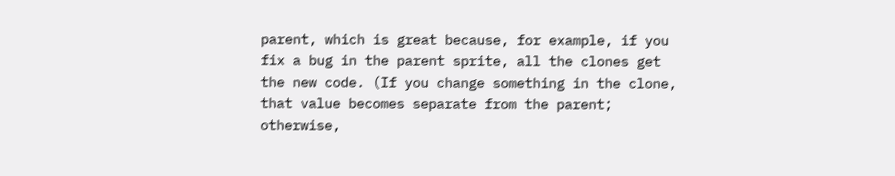parent, which is great because, for example, if you fix a bug in the parent sprite, all the clones get the new code. (If you change something in the clone, that value becomes separate from the parent; otherwise,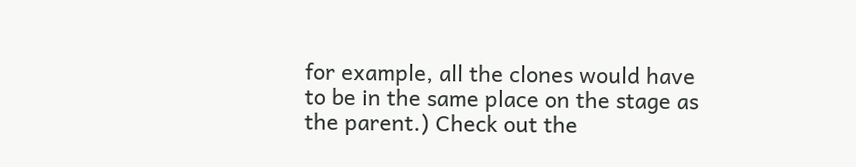for example, all the clones would have to be in the same place on the stage as the parent.) Check out the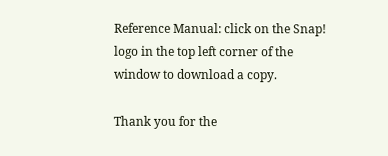Reference Manual: click on the Snap! logo in the top left corner of the window to download a copy.

Thank you for the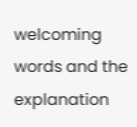welcoming words and the explanation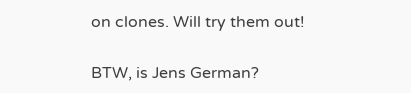on clones. Will try them out!

BTW, is Jens German?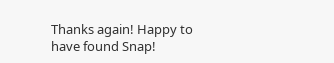Thanks again! Happy to have found Snap!